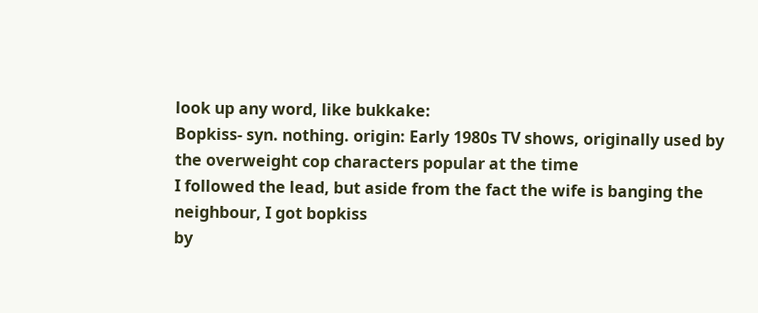look up any word, like bukkake:
Bopkiss- syn. nothing. origin: Early 1980s TV shows, originally used by the overweight cop characters popular at the time
I followed the lead, but aside from the fact the wife is banging the neighbour, I got bopkiss
by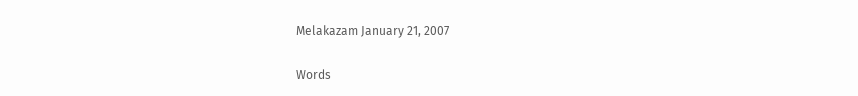Melakazam January 21, 2007

Words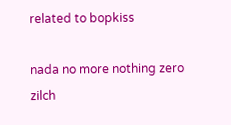related to bopkiss

nada no more nothing zero zilch